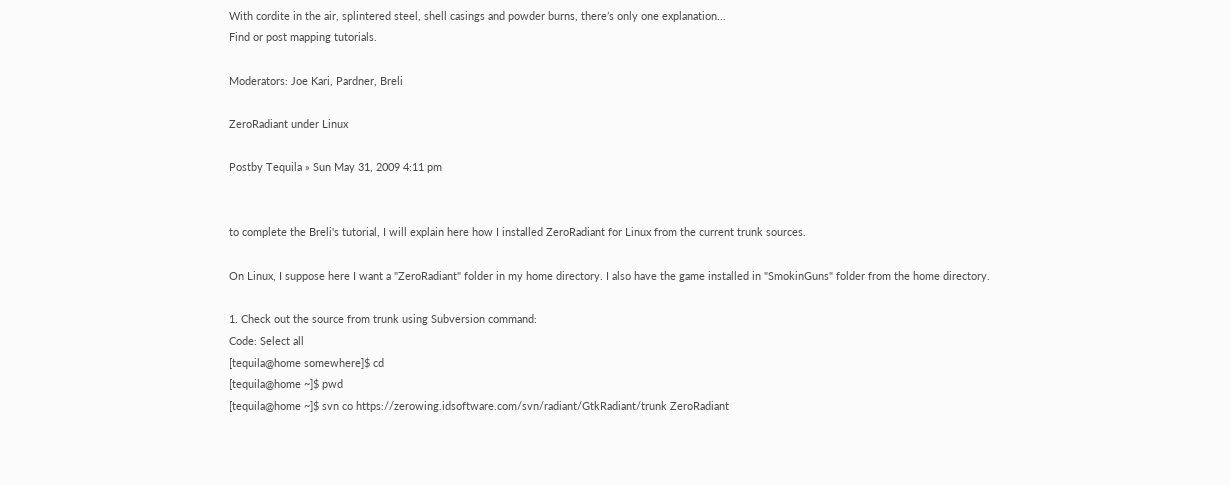With cordite in the air, splintered steel, shell casings and powder burns, there’s only one explanation...
Find or post mapping tutorials.

Moderators: Joe Kari, Pardner, Breli

ZeroRadiant under Linux

Postby Tequila » Sun May 31, 2009 4:11 pm


to complete the Breli's tutorial, I will explain here how I installed ZeroRadiant for Linux from the current trunk sources.

On Linux, I suppose here I want a "ZeroRadiant" folder in my home directory. I also have the game installed in "SmokinGuns" folder from the home directory.

1. Check out the source from trunk using Subversion command:
Code: Select all
[tequila@home somewhere]$ cd
[tequila@home ~]$ pwd
[tequila@home ~]$ svn co https://zerowing.idsoftware.com/svn/radiant/GtkRadiant/trunk ZeroRadiant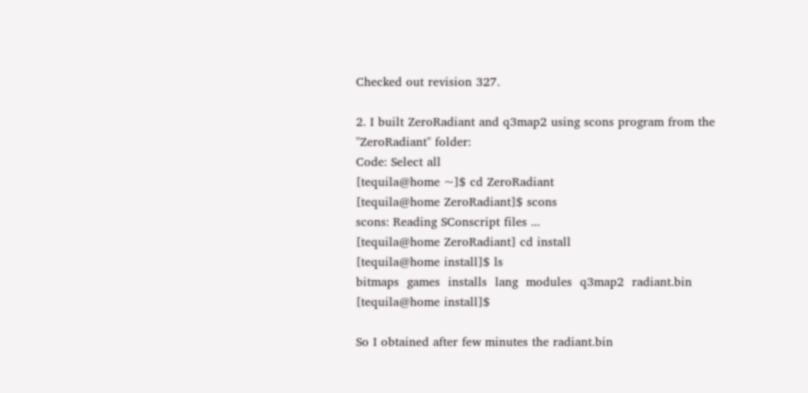Checked out revision 327.

2. I built ZeroRadiant and q3map2 using scons program from the "ZeroRadiant" folder:
Code: Select all
[tequila@home ~]$ cd ZeroRadiant
[tequila@home ZeroRadiant]$ scons
scons: Reading SConscript files ...
[tequila@home ZeroRadiant] cd install
[tequila@home install]$ ls
bitmaps  games  installs  lang  modules  q3map2  radiant.bin
[tequila@home install]$

So I obtained after few minutes the radiant.bin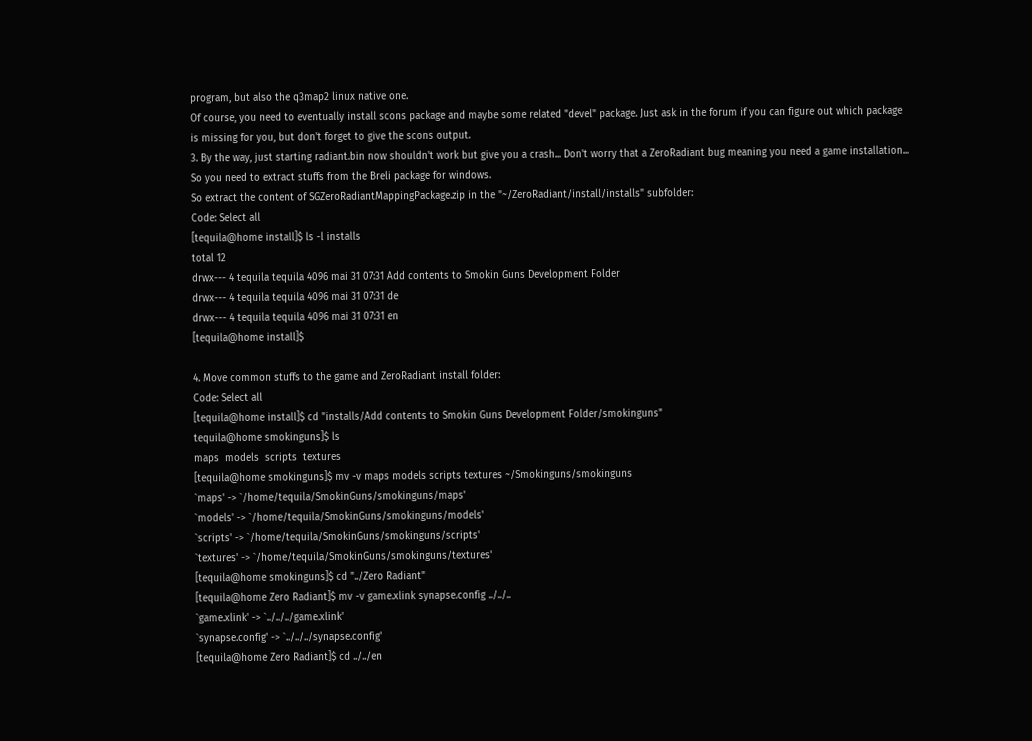program, but also the q3map2 linux native one.
Of course, you need to eventually install scons package and maybe some related "devel" package. Just ask in the forum if you can figure out which package is missing for you, but don't forget to give the scons output.
3. By the way, just starting radiant.bin now shouldn't work but give you a crash... Don't worry that a ZeroRadiant bug meaning you need a game installation... So you need to extract stuffs from the Breli package for windows.
So extract the content of SGZeroRadiantMappingPackage.zip in the "~/ZeroRadiant/install/installs" subfolder:
Code: Select all
[tequila@home install]$ ls -l installs
total 12
drwx--- 4 tequila tequila 4096 mai 31 07:31 Add contents to Smokin Guns Development Folder
drwx--- 4 tequila tequila 4096 mai 31 07:31 de
drwx--- 4 tequila tequila 4096 mai 31 07:31 en
[tequila@home install]$

4. Move common stuffs to the game and ZeroRadiant install folder:
Code: Select all
[tequila@home install]$ cd "installs/Add contents to Smokin Guns Development Folder/smokinguns"
tequila@home smokinguns]$ ls
maps  models  scripts  textures
[tequila@home smokinguns]$ mv -v maps models scripts textures ~/Smokinguns/smokinguns
`maps' -> `/home/tequila/SmokinGuns/smokinguns/maps'
`models' -> `/home/tequila/SmokinGuns/smokinguns/models'
`scripts' -> `/home/tequila/SmokinGuns/smokinguns/scripts'
`textures' -> `/home/tequila/SmokinGuns/smokinguns/textures'
[tequila@home smokinguns]$ cd "../Zero Radiant"
[tequila@home Zero Radiant]$ mv -v game.xlink synapse.config ../../..
`game.xlink' -> `../../../game.xlink'
`synapse.config' -> `../../../synapse.config'
[tequila@home Zero Radiant]$ cd ../../en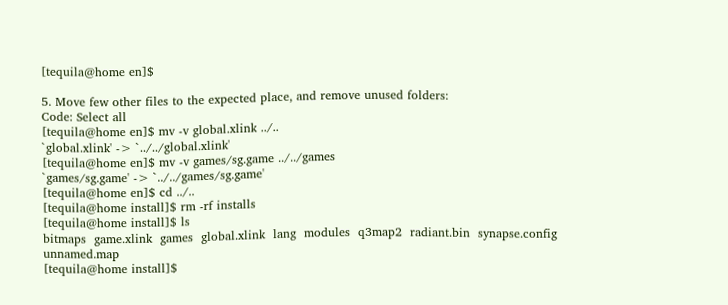[tequila@home en]$

5. Move few other files to the expected place, and remove unused folders:
Code: Select all
[tequila@home en]$ mv -v global.xlink ../..
`global.xlink' -> `../../global.xlink'
[tequila@home en]$ mv -v games/sg.game ../../games
`games/sg.game' -> `../../games/sg.game'
[tequila@home en]$ cd ../..
[tequila@home install]$ rm -rf installs
[tequila@home install]$ ls
bitmaps  game.xlink  games  global.xlink  lang  modules  q3map2  radiant.bin  synapse.config  unnamed.map
[tequila@home install]$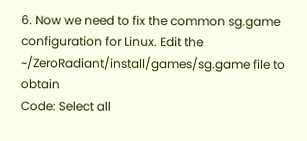6. Now we need to fix the common sg.game configuration for Linux. Edit the ~/ZeroRadiant/install/games/sg.game file to obtain
Code: Select all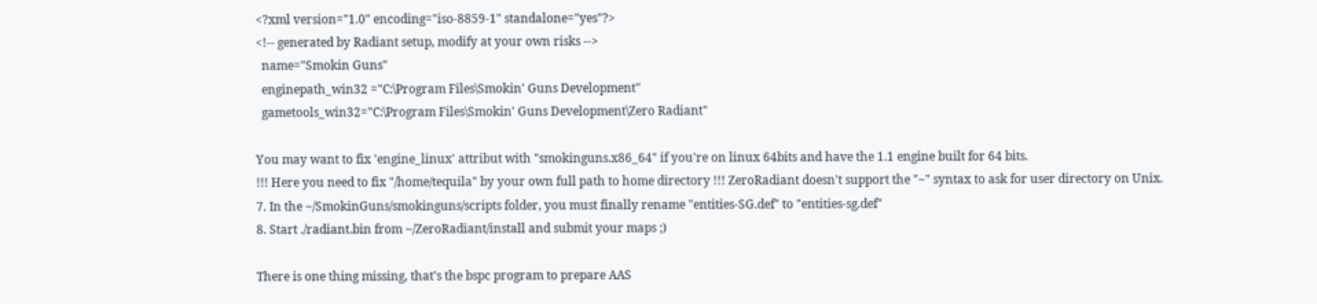<?xml version="1.0" encoding="iso-8859-1" standalone="yes"?>
<!-- generated by Radiant setup, modify at your own risks -->
  name="Smokin Guns"
  enginepath_win32 ="C:\Program Files\Smokin' Guns Development"
  gametools_win32="C:\Program Files\Smokin' Guns Development\Zero Radiant"

You may want to fix 'engine_linux' attribut with "smokinguns.x86_64" if you're on linux 64bits and have the 1.1 engine built for 64 bits.
!!! Here you need to fix "/home/tequila" by your own full path to home directory !!! ZeroRadiant doesn't support the "~" syntax to ask for user directory on Unix.
7. In the ~/SmokinGuns/smokinguns/scripts folder, you must finally rename "entities-SG.def" to "entities-sg.def"
8. Start ./radiant.bin from ~/ZeroRadiant/install and submit your maps ;)

There is one thing missing, that's the bspc program to prepare AAS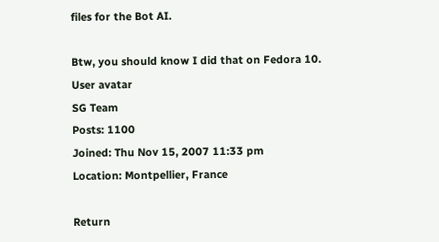files for the Bot AI.

Btw, you should know I did that on Fedora 10.
User avatar
SG Team
Posts: 1100
Joined: Thu Nov 15, 2007 11:33 pm
Location: Montpellier, France

Return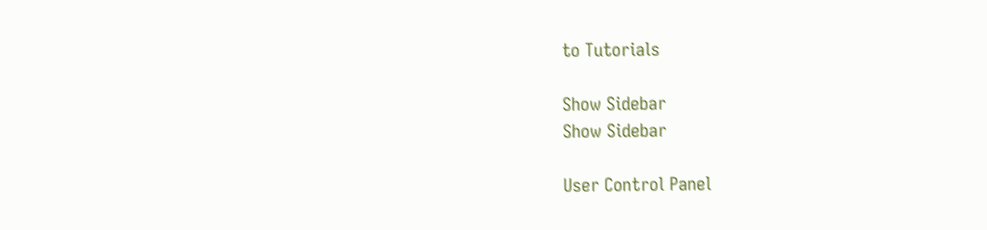to Tutorials

Show Sidebar
Show Sidebar

User Control Panel